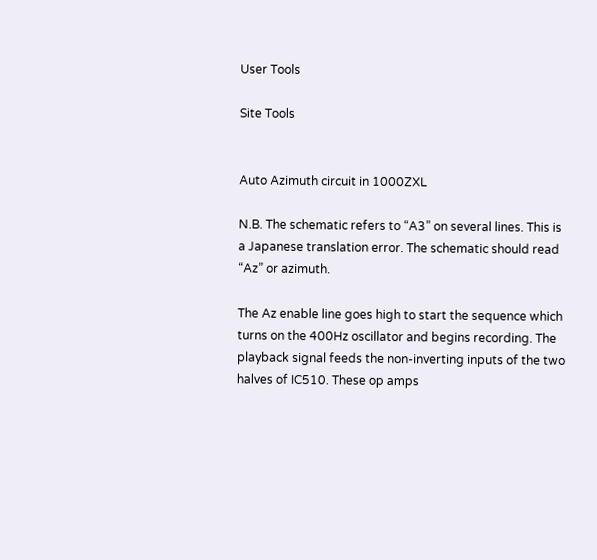User Tools

Site Tools


Auto Azimuth circuit in 1000ZXL

N.B. The schematic refers to “A3” on several lines. This is a Japanese translation error. The schematic should read “Az” or azimuth.

The Az enable line goes high to start the sequence which turns on the 400Hz oscillator and begins recording. The playback signal feeds the non-inverting inputs of the two halves of IC510. These op amps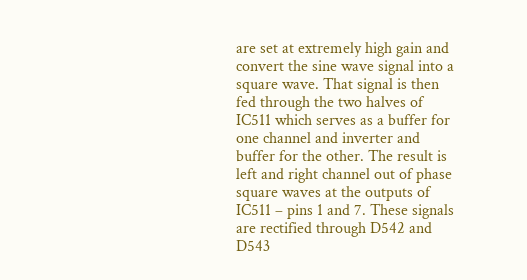are set at extremely high gain and convert the sine wave signal into a square wave. That signal is then fed through the two halves of IC511 which serves as a buffer for one channel and inverter and buffer for the other. The result is left and right channel out of phase square waves at the outputs of IC511 – pins 1 and 7. These signals are rectified through D542 and D543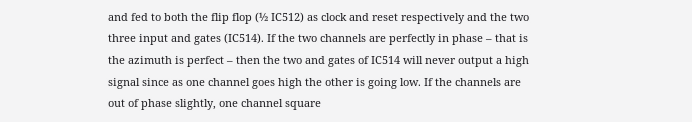and fed to both the flip flop (½ IC512) as clock and reset respectively and the two three input and gates (IC514). If the two channels are perfectly in phase – that is the azimuth is perfect – then the two and gates of IC514 will never output a high signal since as one channel goes high the other is going low. If the channels are out of phase slightly, one channel square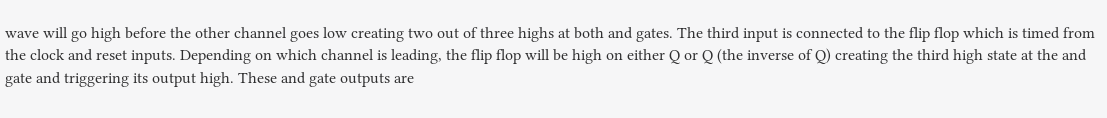wave will go high before the other channel goes low creating two out of three highs at both and gates. The third input is connected to the flip flop which is timed from the clock and reset inputs. Depending on which channel is leading, the flip flop will be high on either Q or Q (the inverse of Q) creating the third high state at the and gate and triggering its output high. These and gate outputs are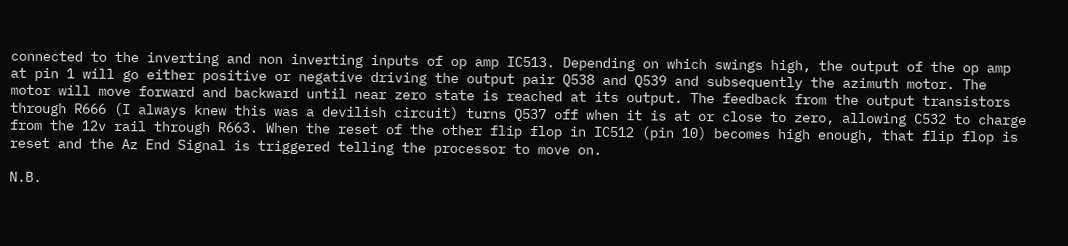connected to the inverting and non inverting inputs of op amp IC513. Depending on which swings high, the output of the op amp at pin 1 will go either positive or negative driving the output pair Q538 and Q539 and subsequently the azimuth motor. The motor will move forward and backward until near zero state is reached at its output. The feedback from the output transistors through R666 (I always knew this was a devilish circuit) turns Q537 off when it is at or close to zero, allowing C532 to charge from the 12v rail through R663. When the reset of the other flip flop in IC512 (pin 10) becomes high enough, that flip flop is reset and the Az End Signal is triggered telling the processor to move on.

N.B.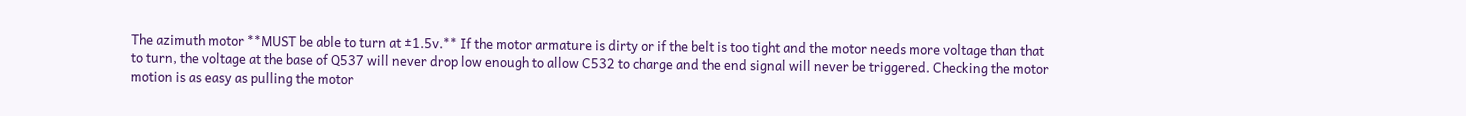The azimuth motor **MUST be able to turn at ±1.5v.** If the motor armature is dirty or if the belt is too tight and the motor needs more voltage than that to turn, the voltage at the base of Q537 will never drop low enough to allow C532 to charge and the end signal will never be triggered. Checking the motor motion is as easy as pulling the motor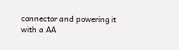connector and powering it with a AA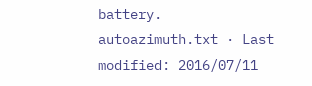battery.
autoazimuth.txt · Last modified: 2016/07/11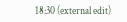18:30 (external edit)